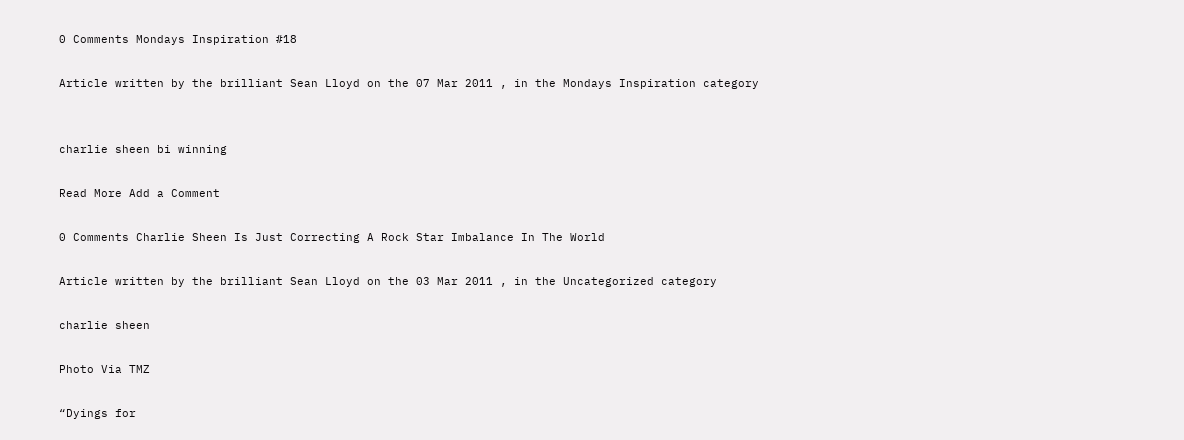0 Comments Mondays Inspiration #18

Article written by the brilliant Sean Lloyd on the 07 Mar 2011 , in the Mondays Inspiration category


charlie sheen bi winning

Read More Add a Comment

0 Comments Charlie Sheen Is Just Correcting A Rock Star Imbalance In The World

Article written by the brilliant Sean Lloyd on the 03 Mar 2011 , in the Uncategorized category

charlie sheen

Photo Via TMZ

“Dyings for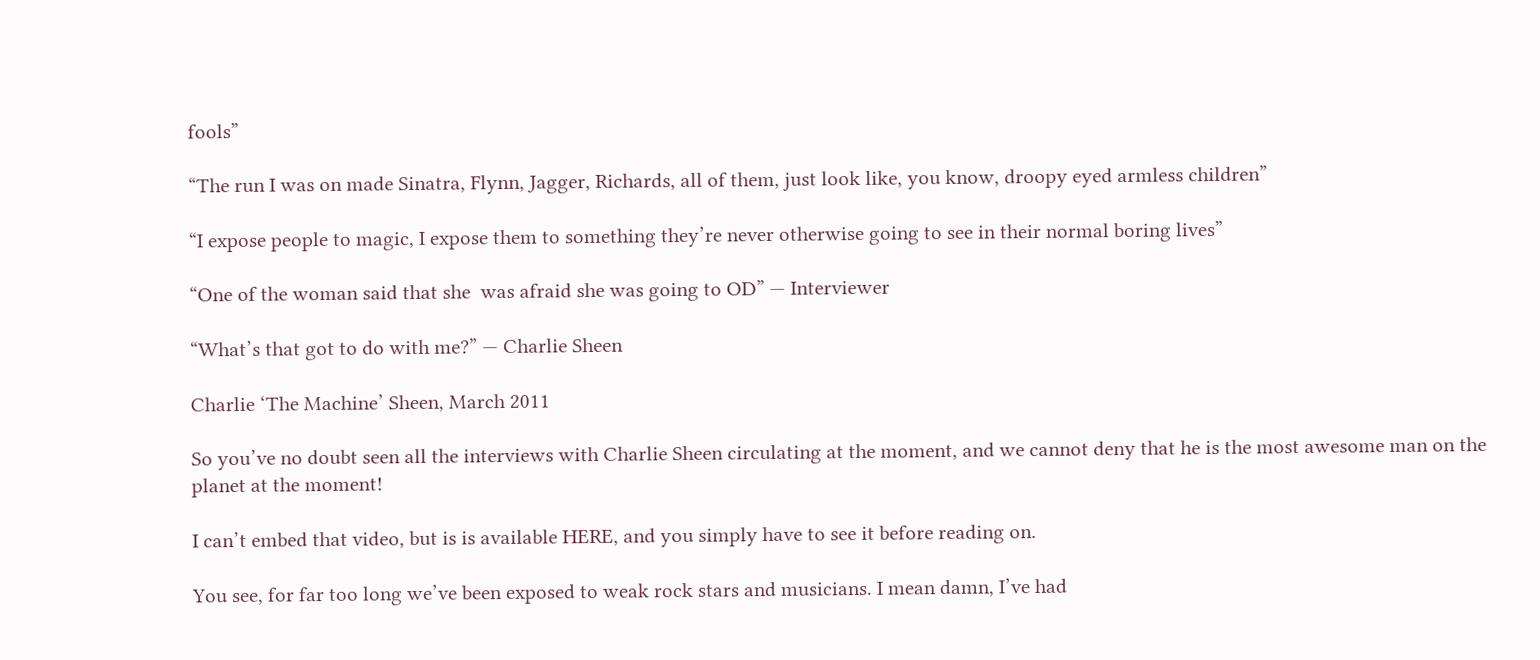fools”

“The run I was on made Sinatra, Flynn, Jagger, Richards, all of them, just look like, you know, droopy eyed armless children”

“I expose people to magic, I expose them to something they’re never otherwise going to see in their normal boring lives”

“One of the woman said that she  was afraid she was going to OD” — Interviewer

“What’s that got to do with me?” — Charlie Sheen

Charlie ‘The Machine’ Sheen, March 2011

So you’ve no doubt seen all the interviews with Charlie Sheen circulating at the moment, and we cannot deny that he is the most awesome man on the planet at the moment!

I can’t embed that video, but is is available HERE, and you simply have to see it before reading on.

You see, for far too long we’ve been exposed to weak rock stars and musicians. I mean damn, I’ve had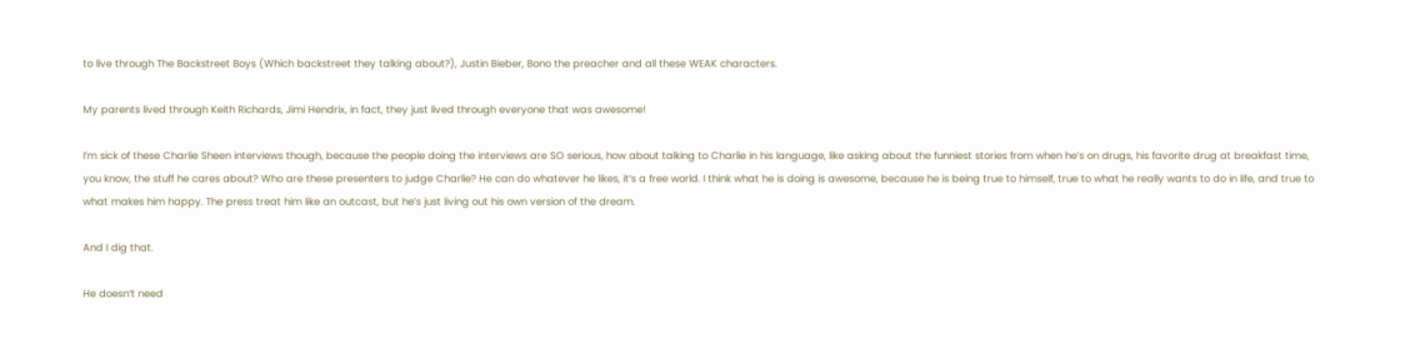to live through The Backstreet Boys (Which backstreet they talking about?), Justin Bieber, Bono the preacher and all these WEAK characters.

My parents lived through Keith Richards, Jimi Hendrix, in fact, they just lived through everyone that was awesome!

I’m sick of these Charlie Sheen interviews though, because the people doing the interviews are SO serious, how about talking to Charlie in his language, like asking about the funniest stories from when he’s on drugs, his favorite drug at breakfast time, you know, the stuff he cares about? Who are these presenters to judge Charlie? He can do whatever he likes, it’s a free world. I think what he is doing is awesome, because he is being true to himself, true to what he really wants to do in life, and true to what makes him happy. The press treat him like an outcast, but he’s just living out his own version of the dream.

And I dig that.

He doesn’t need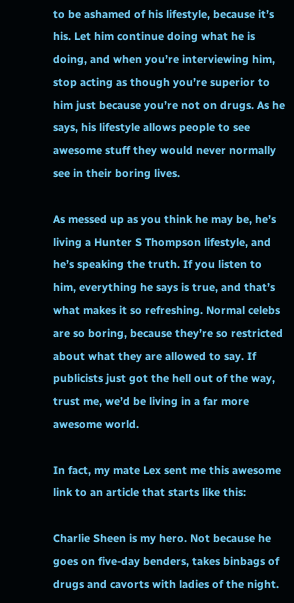to be ashamed of his lifestyle, because it’s his. Let him continue doing what he is doing, and when you’re interviewing him, stop acting as though you’re superior to him just because you’re not on drugs. As he says, his lifestyle allows people to see awesome stuff they would never normally see in their boring lives.

As messed up as you think he may be, he’s living a Hunter S Thompson lifestyle, and he’s speaking the truth. If you listen to him, everything he says is true, and that’s what makes it so refreshing. Normal celebs are so boring, because they’re so restricted about what they are allowed to say. If publicists just got the hell out of the way, trust me, we’d be living in a far more awesome world.

In fact, my mate Lex sent me this awesome link to an article that starts like this:

Charlie Sheen is my hero. Not because he goes on five-day benders, takes binbags of drugs and cavorts with ladies of the night.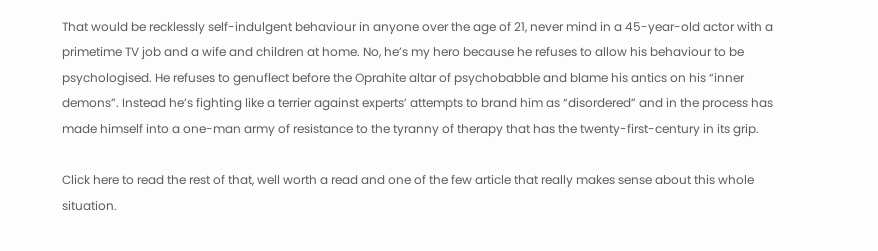That would be recklessly self-indulgent behaviour in anyone over the age of 21, never mind in a 45-year-old actor with a primetime TV job and a wife and children at home. No, he’s my hero because he refuses to allow his behaviour to be psychologised. He refuses to genuflect before the Oprahite altar of psychobabble and blame his antics on his “inner demons”. Instead he’s fighting like a terrier against experts’ attempts to brand him as “disordered” and in the process has made himself into a one-man army of resistance to the tyranny of therapy that has the twenty-first-century in its grip.

Click here to read the rest of that, well worth a read and one of the few article that really makes sense about this whole situation.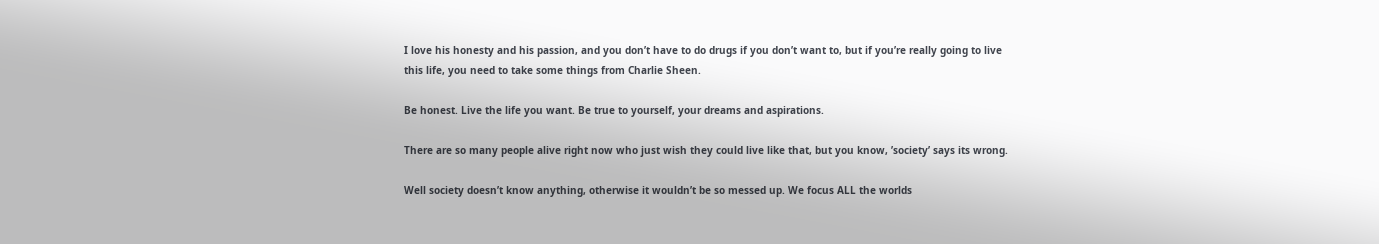I love his honesty and his passion, and you don’t have to do drugs if you don’t want to, but if you’re really going to live this life, you need to take some things from Charlie Sheen.

Be honest. Live the life you want. Be true to yourself, your dreams and aspirations.

There are so many people alive right now who just wish they could live like that, but you know, ’society’ says its wrong.

Well society doesn’t know anything, otherwise it wouldn’t be so messed up. We focus ALL the worlds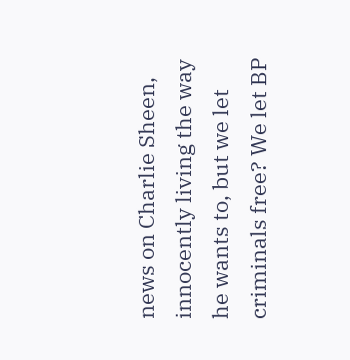news on Charlie Sheen, innocently living the way he wants to, but we let criminals free? We let BP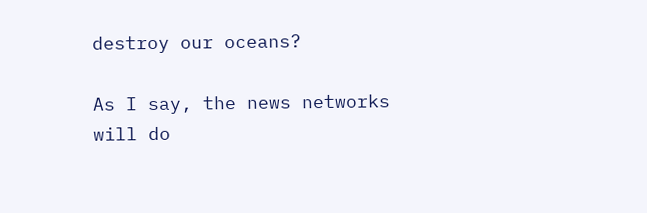destroy our oceans?

As I say, the news networks will do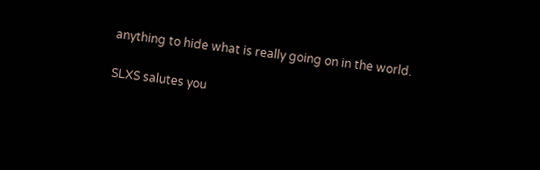anything to hide what is really going on in the world.

SLXS salutes you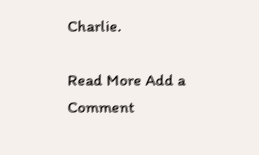Charlie.

Read More Add a Comment